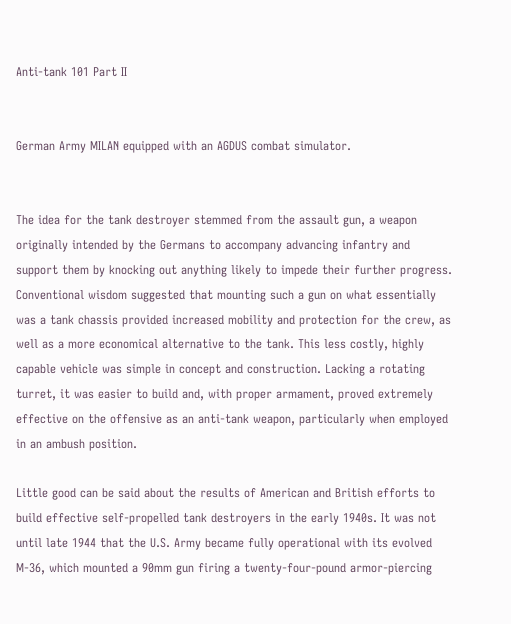Anti-tank 101 Part II


German Army MILAN equipped with an AGDUS combat simulator.


The idea for the tank destroyer stemmed from the assault gun, a weapon originally intended by the Germans to accompany advancing infantry and support them by knocking out anything likely to impede their further progress. Conventional wisdom suggested that mounting such a gun on what essentially was a tank chassis provided increased mobility and protection for the crew, as well as a more economical alternative to the tank. This less costly, highly capable vehicle was simple in concept and construction. Lacking a rotating turret, it was easier to build and, with proper armament, proved extremely effective on the offensive as an anti-tank weapon, particularly when employed in an ambush position.

Little good can be said about the results of American and British efforts to build effective self-propelled tank destroyers in the early 1940s. It was not until late 1944 that the U.S. Army became fully operational with its evolved M-36, which mounted a 90mm gun firing a twenty-four-pound armor-piercing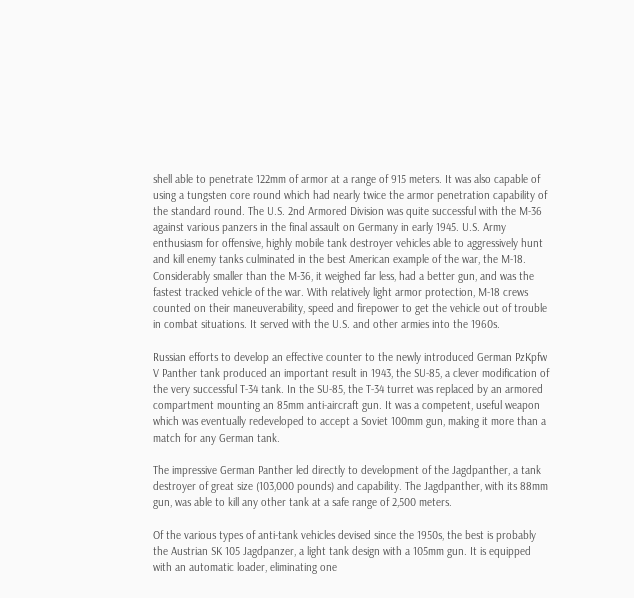shell able to penetrate 122mm of armor at a range of 915 meters. It was also capable of using a tungsten core round which had nearly twice the armor penetration capability of the standard round. The U.S. 2nd Armored Division was quite successful with the M-36 against various panzers in the final assault on Germany in early 1945. U.S. Army enthusiasm for offensive, highly mobile tank destroyer vehicles able to aggressively hunt and kill enemy tanks culminated in the best American example of the war, the M-18. Considerably smaller than the M-36, it weighed far less, had a better gun, and was the fastest tracked vehicle of the war. With relatively light armor protection, M-18 crews counted on their maneuverability, speed and firepower to get the vehicle out of trouble in combat situations. It served with the U.S. and other armies into the 1960s.

Russian efforts to develop an effective counter to the newly introduced German PzKpfw V Panther tank produced an important result in 1943, the SU-85, a clever modification of the very successful T-34 tank. In the SU-85, the T-34 turret was replaced by an armored compartment mounting an 85mm anti-aircraft gun. It was a competent, useful weapon which was eventually redeveloped to accept a Soviet 100mm gun, making it more than a match for any German tank.

The impressive German Panther led directly to development of the Jagdpanther, a tank destroyer of great size (103,000 pounds) and capability. The Jagdpanther, with its 88mm gun, was able to kill any other tank at a safe range of 2,500 meters.

Of the various types of anti-tank vehicles devised since the 1950s, the best is probably the Austrian SK 105 Jagdpanzer, a light tank design with a 105mm gun. It is equipped with an automatic loader, eliminating one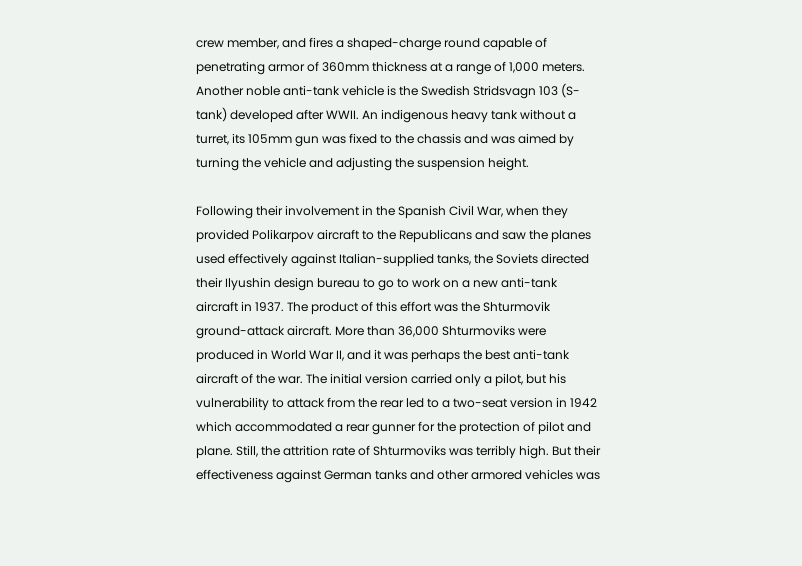crew member, and fires a shaped-charge round capable of penetrating armor of 360mm thickness at a range of 1,000 meters. Another noble anti-tank vehicle is the Swedish Stridsvagn 103 (S-tank) developed after WWII. An indigenous heavy tank without a turret, its 105mm gun was fixed to the chassis and was aimed by turning the vehicle and adjusting the suspension height.

Following their involvement in the Spanish Civil War, when they provided Polikarpov aircraft to the Republicans and saw the planes used effectively against Italian-supplied tanks, the Soviets directed their Ilyushin design bureau to go to work on a new anti-tank aircraft in 1937. The product of this effort was the Shturmovik ground-attack aircraft. More than 36,000 Shturmoviks were produced in World War II, and it was perhaps the best anti-tank aircraft of the war. The initial version carried only a pilot, but his vulnerability to attack from the rear led to a two-seat version in 1942 which accommodated a rear gunner for the protection of pilot and plane. Still, the attrition rate of Shturmoviks was terribly high. But their effectiveness against German tanks and other armored vehicles was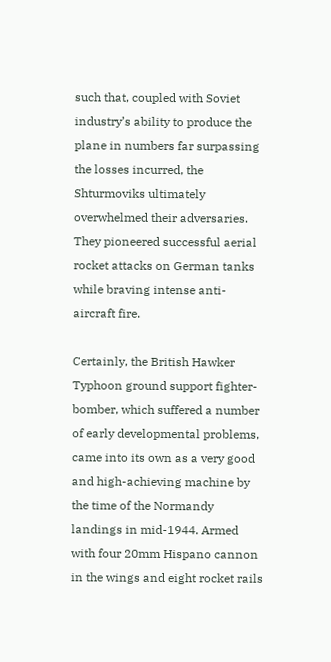such that, coupled with Soviet industry’s ability to produce the plane in numbers far surpassing the losses incurred, the Shturmoviks ultimately overwhelmed their adversaries. They pioneered successful aerial rocket attacks on German tanks while braving intense anti-aircraft fire.

Certainly, the British Hawker Typhoon ground support fighter-bomber, which suffered a number of early developmental problems, came into its own as a very good and high-achieving machine by the time of the Normandy landings in mid-1944. Armed with four 20mm Hispano cannon in the wings and eight rocket rails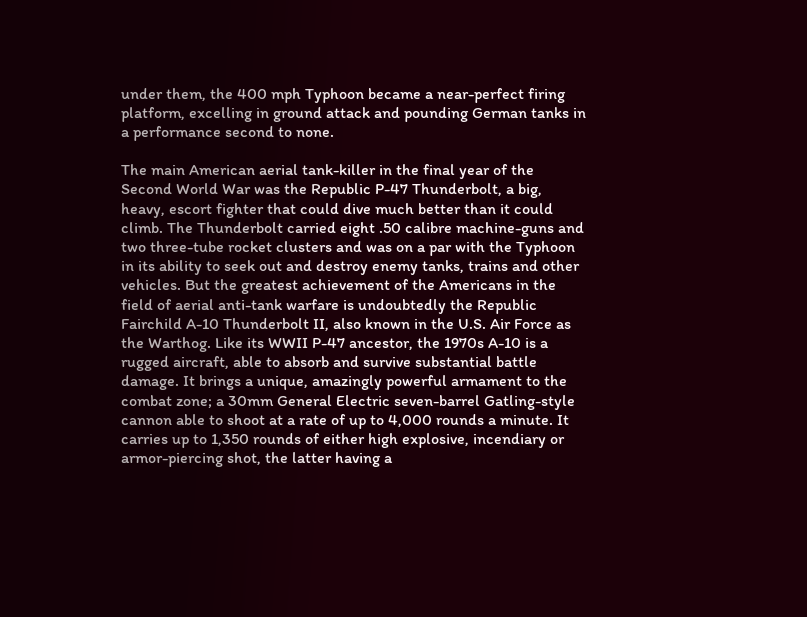under them, the 400 mph Typhoon became a near-perfect firing platform, excelling in ground attack and pounding German tanks in a performance second to none.

The main American aerial tank-killer in the final year of the Second World War was the Republic P-47 Thunderbolt, a big, heavy, escort fighter that could dive much better than it could climb. The Thunderbolt carried eight .50 calibre machine-guns and two three-tube rocket clusters and was on a par with the Typhoon in its ability to seek out and destroy enemy tanks, trains and other vehicles. But the greatest achievement of the Americans in the field of aerial anti-tank warfare is undoubtedly the Republic Fairchild A-10 Thunderbolt II, also known in the U.S. Air Force as the Warthog. Like its WWII P-47 ancestor, the 1970s A-10 is a rugged aircraft, able to absorb and survive substantial battle damage. It brings a unique, amazingly powerful armament to the combat zone; a 30mm General Electric seven-barrel Gatling-style cannon able to shoot at a rate of up to 4,000 rounds a minute. It carries up to 1,350 rounds of either high explosive, incendiary or armor-piercing shot, the latter having a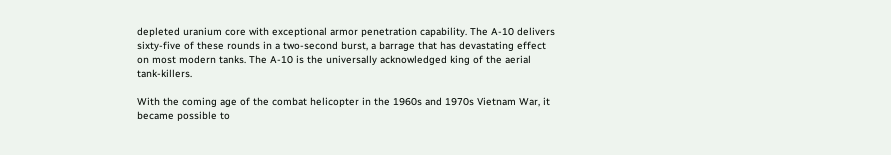depleted uranium core with exceptional armor penetration capability. The A-10 delivers sixty-five of these rounds in a two-second burst, a barrage that has devastating effect on most modern tanks. The A-10 is the universally acknowledged king of the aerial tank-killers.

With the coming age of the combat helicopter in the 1960s and 1970s Vietnam War, it became possible to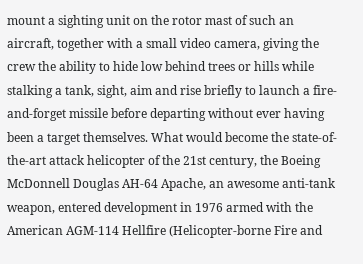mount a sighting unit on the rotor mast of such an aircraft, together with a small video camera, giving the crew the ability to hide low behind trees or hills while stalking a tank, sight, aim and rise briefly to launch a fire-and-forget missile before departing without ever having been a target themselves. What would become the state-of-the-art attack helicopter of the 21st century, the Boeing McDonnell Douglas AH-64 Apache, an awesome anti-tank weapon, entered development in 1976 armed with the American AGM-114 Hellfire (Helicopter-borne Fire and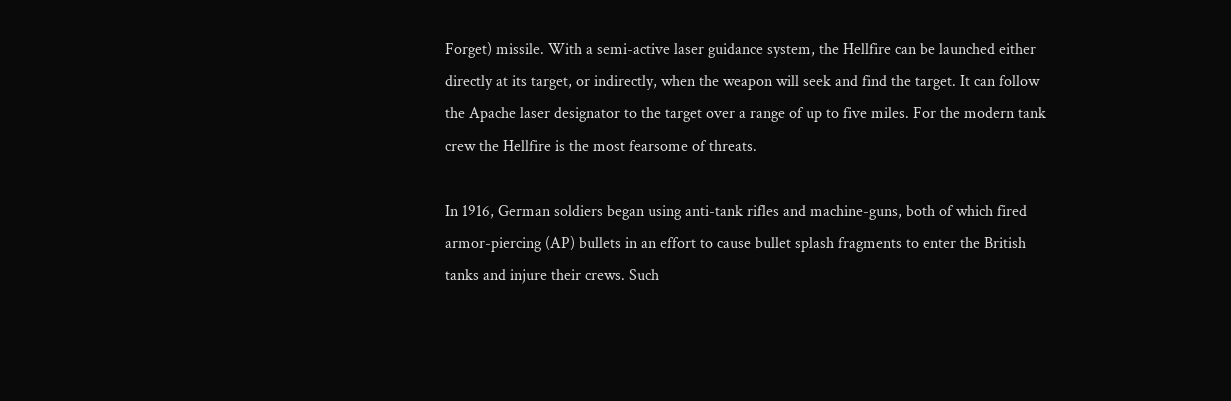Forget) missile. With a semi-active laser guidance system, the Hellfire can be launched either directly at its target, or indirectly, when the weapon will seek and find the target. It can follow the Apache laser designator to the target over a range of up to five miles. For the modern tank crew the Hellfire is the most fearsome of threats.

In 1916, German soldiers began using anti-tank rifles and machine-guns, both of which fired armor-piercing (AP) bullets in an effort to cause bullet splash fragments to enter the British tanks and injure their crews. Such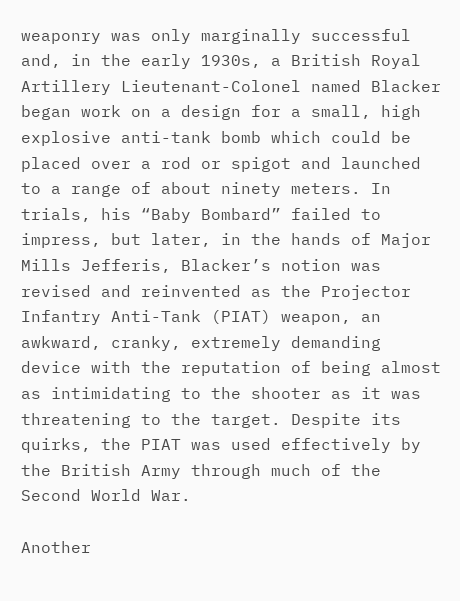weaponry was only marginally successful and, in the early 1930s, a British Royal Artillery Lieutenant-Colonel named Blacker began work on a design for a small, high explosive anti-tank bomb which could be placed over a rod or spigot and launched to a range of about ninety meters. In trials, his “Baby Bombard” failed to impress, but later, in the hands of Major Mills Jefferis, Blacker’s notion was revised and reinvented as the Projector Infantry Anti-Tank (PIAT) weapon, an awkward, cranky, extremely demanding device with the reputation of being almost as intimidating to the shooter as it was threatening to the target. Despite its quirks, the PIAT was used effectively by the British Army through much of the Second World War.

Another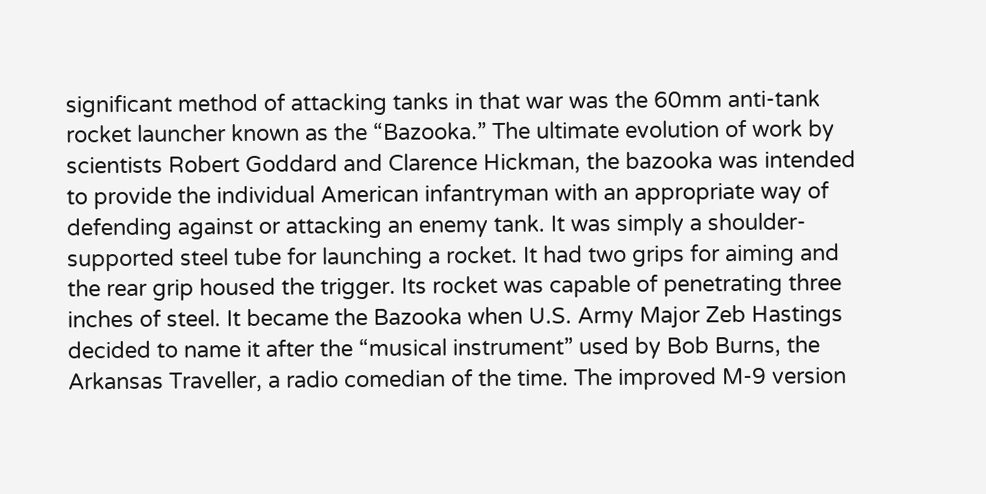significant method of attacking tanks in that war was the 60mm anti-tank rocket launcher known as the “Bazooka.” The ultimate evolution of work by scientists Robert Goddard and Clarence Hickman, the bazooka was intended to provide the individual American infantryman with an appropriate way of defending against or attacking an enemy tank. It was simply a shoulder-supported steel tube for launching a rocket. It had two grips for aiming and the rear grip housed the trigger. Its rocket was capable of penetrating three inches of steel. It became the Bazooka when U.S. Army Major Zeb Hastings decided to name it after the “musical instrument” used by Bob Burns, the Arkansas Traveller, a radio comedian of the time. The improved M-9 version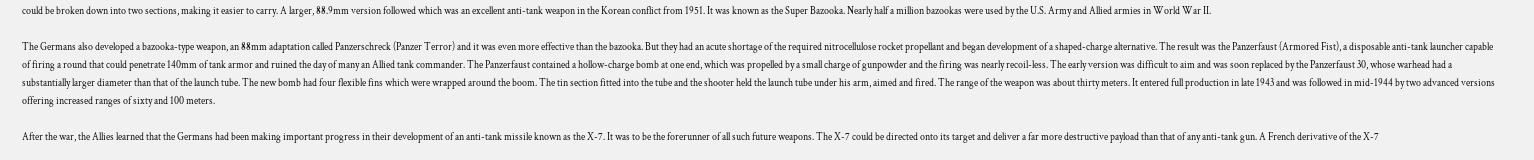could be broken down into two sections, making it easier to carry. A larger, 88.9mm version followed which was an excellent anti-tank weapon in the Korean conflict from 1951. It was known as the Super Bazooka. Nearly half a million bazookas were used by the U.S. Army and Allied armies in World War II.

The Germans also developed a bazooka-type weapon, an 88mm adaptation called Panzerschreck (Panzer Terror) and it was even more effective than the bazooka. But they had an acute shortage of the required nitrocellulose rocket propellant and began development of a shaped-charge alternative. The result was the Panzerfaust (Armored Fist), a disposable anti-tank launcher capable of firing a round that could penetrate 140mm of tank armor and ruined the day of many an Allied tank commander. The Panzerfaust contained a hollow-charge bomb at one end, which was propelled by a small charge of gunpowder and the firing was nearly recoil-less. The early version was difficult to aim and was soon replaced by the Panzerfaust 30, whose warhead had a substantially larger diameter than that of the launch tube. The new bomb had four flexible fins which were wrapped around the boom. The tin section fitted into the tube and the shooter held the launch tube under his arm, aimed and fired. The range of the weapon was about thirty meters. It entered full production in late 1943 and was followed in mid-1944 by two advanced versions offering increased ranges of sixty and 100 meters.

After the war, the Allies learned that the Germans had been making important progress in their development of an anti-tank missile known as the X-7. It was to be the forerunner of all such future weapons. The X-7 could be directed onto its target and deliver a far more destructive payload than that of any anti-tank gun. A French derivative of the X-7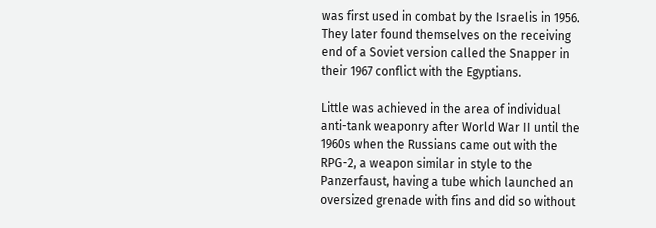was first used in combat by the Israelis in 1956. They later found themselves on the receiving end of a Soviet version called the Snapper in their 1967 conflict with the Egyptians.

Little was achieved in the area of individual anti-tank weaponry after World War II until the 1960s when the Russians came out with the RPG-2, a weapon similar in style to the Panzerfaust, having a tube which launched an oversized grenade with fins and did so without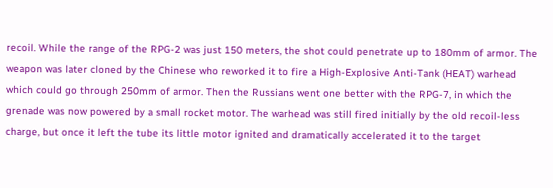recoil. While the range of the RPG-2 was just 150 meters, the shot could penetrate up to 180mm of armor. The weapon was later cloned by the Chinese who reworked it to fire a High-Explosive Anti-Tank (HEAT) warhead which could go through 250mm of armor. Then the Russians went one better with the RPG-7, in which the grenade was now powered by a small rocket motor. The warhead was still fired initially by the old recoil-less charge, but once it left the tube its little motor ignited and dramatically accelerated it to the target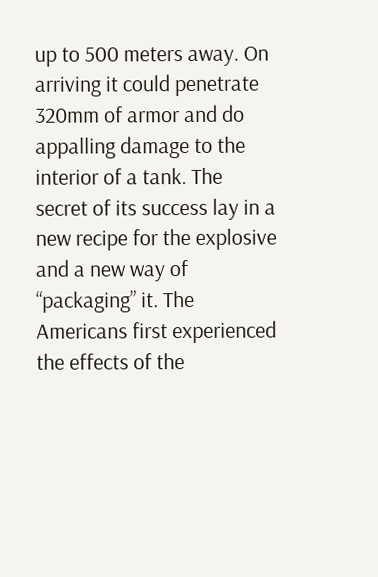up to 500 meters away. On arriving it could penetrate 320mm of armor and do appalling damage to the interior of a tank. The secret of its success lay in a new recipe for the explosive and a new way of “packaging” it. The Americans first experienced the effects of the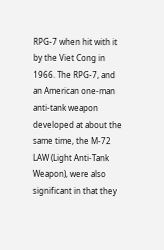RPG-7 when hit with it by the Viet Cong in 1966. The RPG-7, and an American one-man anti-tank weapon developed at about the same time, the M-72 LAW (Light Anti-Tank Weapon), were also significant in that they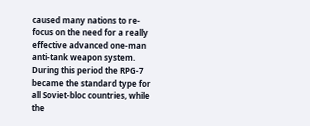caused many nations to re-focus on the need for a really effective advanced one-man anti-tank weapon system. During this period the RPG-7 became the standard type for all Soviet-bloc countries, while the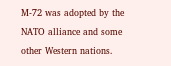M-72 was adopted by the NATO alliance and some other Western nations.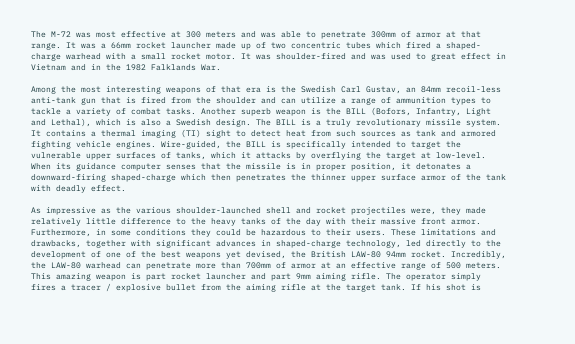The M-72 was most effective at 300 meters and was able to penetrate 300mm of armor at that range. It was a 66mm rocket launcher made up of two concentric tubes which fired a shaped-charge warhead with a small rocket motor. It was shoulder-fired and was used to great effect in Vietnam and in the 1982 Falklands War.

Among the most interesting weapons of that era is the Swedish Carl Gustav, an 84mm recoil-less anti-tank gun that is fired from the shoulder and can utilize a range of ammunition types to tackle a variety of combat tasks. Another superb weapon is the BILL (Bofors, Infantry, Light and Lethal), which is also a Swedish design. The BILL is a truly revolutionary missile system. It contains a thermal imaging (TI) sight to detect heat from such sources as tank and armored fighting vehicle engines. Wire-guided, the BILL is specifically intended to target the vulnerable upper surfaces of tanks, which it attacks by overflying the target at low-level. When its guidance computer senses that the missile is in proper position, it detonates a downward-firing shaped-charge which then penetrates the thinner upper surface armor of the tank with deadly effect.

As impressive as the various shoulder-launched shell and rocket projectiles were, they made relatively little difference to the heavy tanks of the day with their massive front armor. Furthermore, in some conditions they could be hazardous to their users. These limitations and drawbacks, together with significant advances in shaped-charge technology, led directly to the development of one of the best weapons yet devised, the British LAW-80 94mm rocket. Incredibly, the LAW-80 warhead can penetrate more than 700mm of armor at an effective range of 500 meters. This amazing weapon is part rocket launcher and part 9mm aiming rifle. The operator simply fires a tracer / explosive bullet from the aiming rifle at the target tank. If his shot is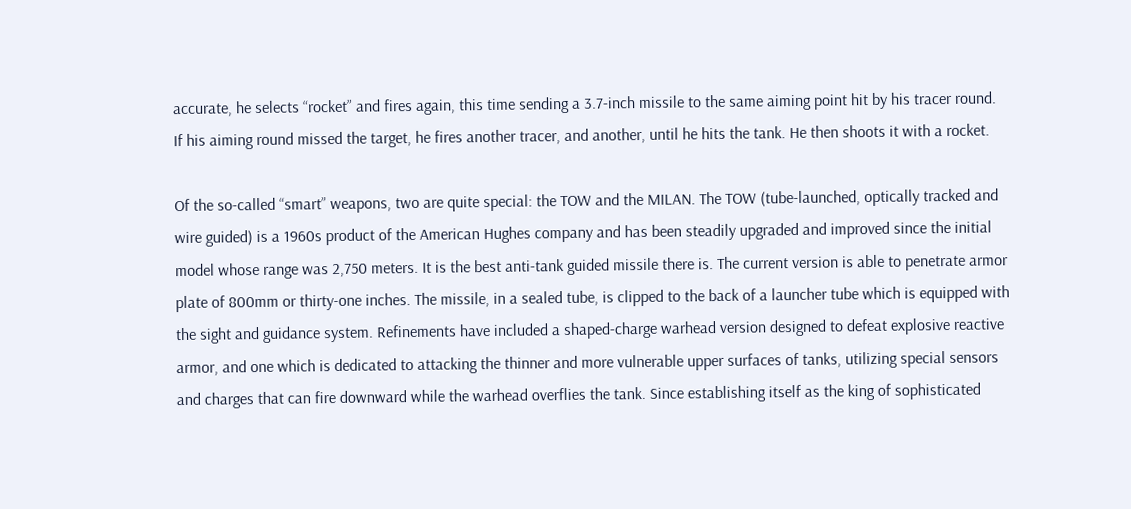accurate, he selects “rocket” and fires again, this time sending a 3.7-inch missile to the same aiming point hit by his tracer round. If his aiming round missed the target, he fires another tracer, and another, until he hits the tank. He then shoots it with a rocket.

Of the so-called “smart” weapons, two are quite special: the TOW and the MILAN. The TOW (tube-launched, optically tracked and wire guided) is a 1960s product of the American Hughes company and has been steadily upgraded and improved since the initial model whose range was 2,750 meters. It is the best anti-tank guided missile there is. The current version is able to penetrate armor plate of 800mm or thirty-one inches. The missile, in a sealed tube, is clipped to the back of a launcher tube which is equipped with the sight and guidance system. Refinements have included a shaped-charge warhead version designed to defeat explosive reactive armor, and one which is dedicated to attacking the thinner and more vulnerable upper surfaces of tanks, utilizing special sensors and charges that can fire downward while the warhead overflies the tank. Since establishing itself as the king of sophisticated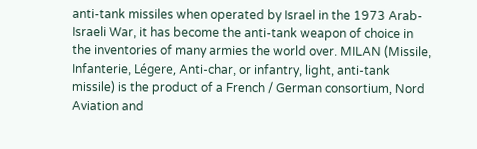anti-tank missiles when operated by Israel in the 1973 Arab-Israeli War, it has become the anti-tank weapon of choice in the inventories of many armies the world over. MILAN (Missile, Infanterie, Légere, Anti-char, or infantry, light, anti-tank missile) is the product of a French / German consortium, Nord Aviation and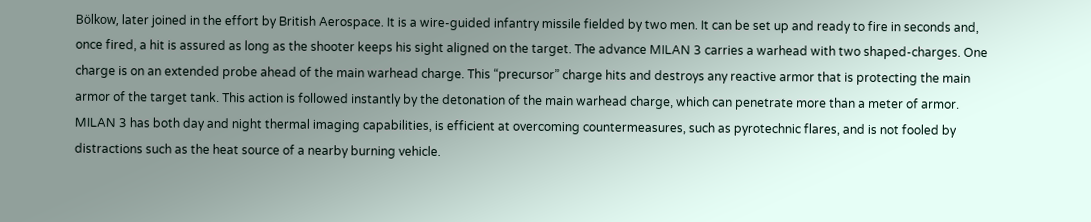Bölkow, later joined in the effort by British Aerospace. It is a wire-guided infantry missile fielded by two men. It can be set up and ready to fire in seconds and, once fired, a hit is assured as long as the shooter keeps his sight aligned on the target. The advance MILAN 3 carries a warhead with two shaped-charges. One charge is on an extended probe ahead of the main warhead charge. This “precursor” charge hits and destroys any reactive armor that is protecting the main armor of the target tank. This action is followed instantly by the detonation of the main warhead charge, which can penetrate more than a meter of armor. MILAN 3 has both day and night thermal imaging capabilities, is efficient at overcoming countermeasures, such as pyrotechnic flares, and is not fooled by distractions such as the heat source of a nearby burning vehicle.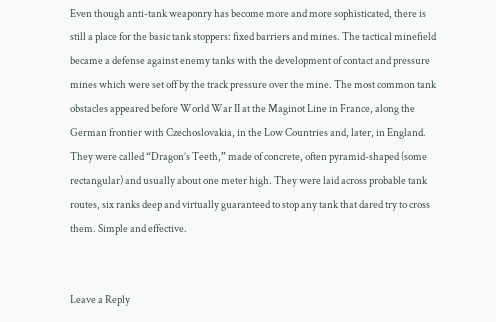Even though anti-tank weaponry has become more and more sophisticated, there is still a place for the basic tank stoppers: fixed barriers and mines. The tactical minefield became a defense against enemy tanks with the development of contact and pressure mines which were set off by the track pressure over the mine. The most common tank obstacles appeared before World War II at the Maginot Line in France, along the German frontier with Czechoslovakia, in the Low Countries and, later, in England. They were called “Dragon’s Teeth,” made of concrete, often pyramid-shaped (some rectangular) and usually about one meter high. They were laid across probable tank routes, six ranks deep and virtually guaranteed to stop any tank that dared try to cross them. Simple and effective.


Leave a Reply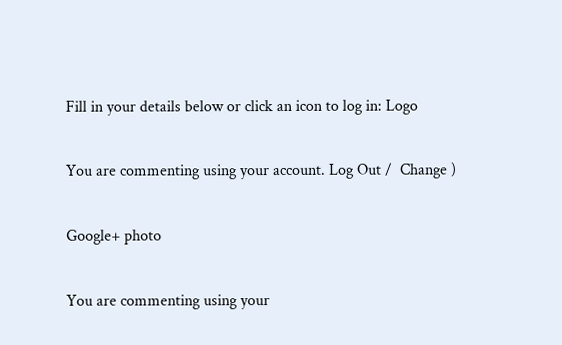Fill in your details below or click an icon to log in: Logo

You are commenting using your account. Log Out /  Change )

Google+ photo

You are commenting using your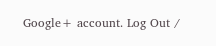Google+ account. Log Out /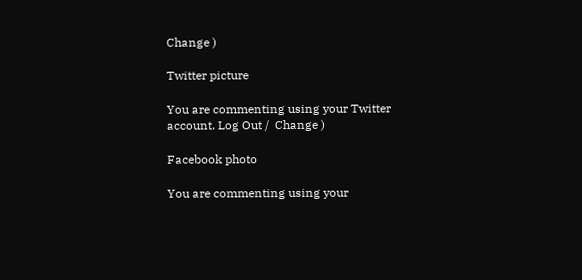Change )

Twitter picture

You are commenting using your Twitter account. Log Out /  Change )

Facebook photo

You are commenting using your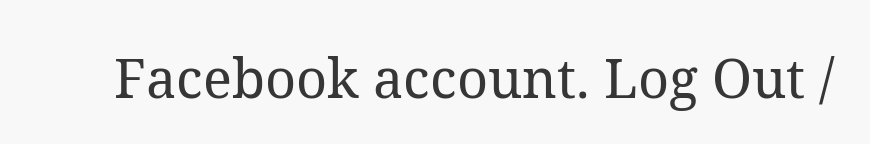Facebook account. Log Out /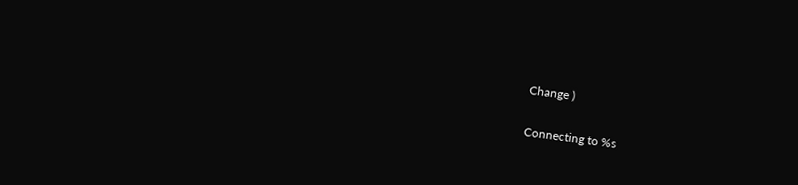Change )


Connecting to %s